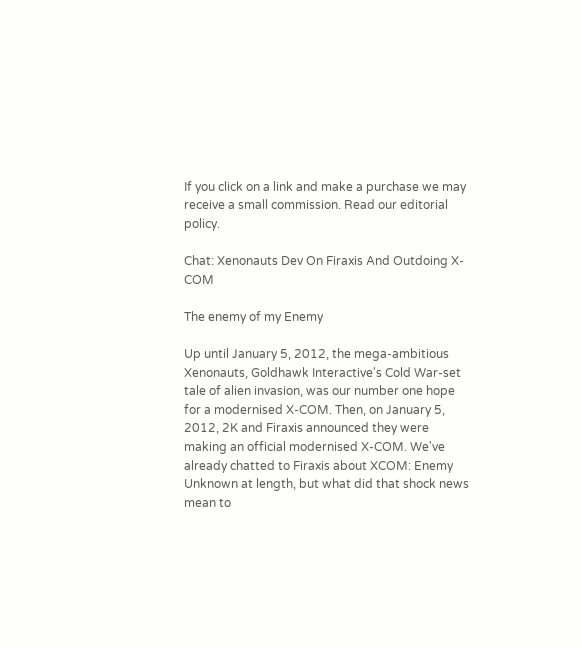If you click on a link and make a purchase we may receive a small commission. Read our editorial policy.

Chat: Xenonauts Dev On Firaxis And Outdoing X-COM

The enemy of my Enemy

Up until January 5, 2012, the mega-ambitious Xenonauts, Goldhawk Interactive's Cold War-set tale of alien invasion, was our number one hope for a modernised X-COM. Then, on January 5, 2012, 2K and Firaxis announced they were making an official modernised X-COM. We've already chatted to Firaxis about XCOM: Enemy Unknown at length, but what did that shock news mean to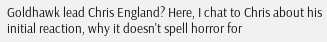Goldhawk lead Chris England? Here, I chat to Chris about his initial reaction, why it doesn't spell horror for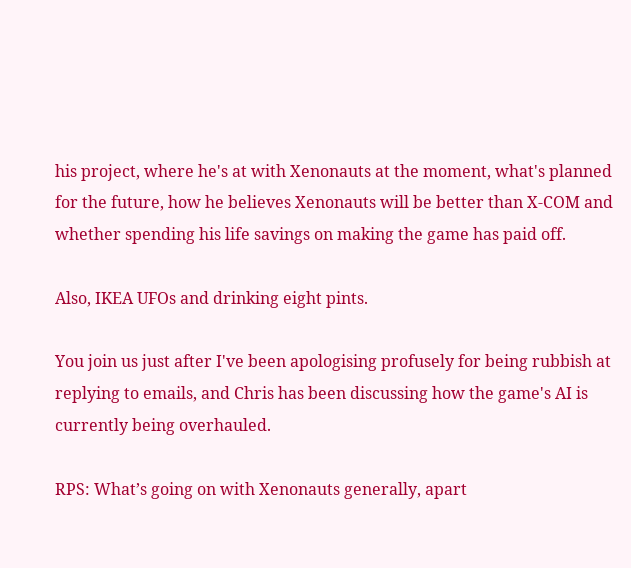his project, where he's at with Xenonauts at the moment, what's planned for the future, how he believes Xenonauts will be better than X-COM and whether spending his life savings on making the game has paid off.

Also, IKEA UFOs and drinking eight pints.

You join us just after I've been apologising profusely for being rubbish at replying to emails, and Chris has been discussing how the game's AI is currently being overhauled.

RPS: What’s going on with Xenonauts generally, apart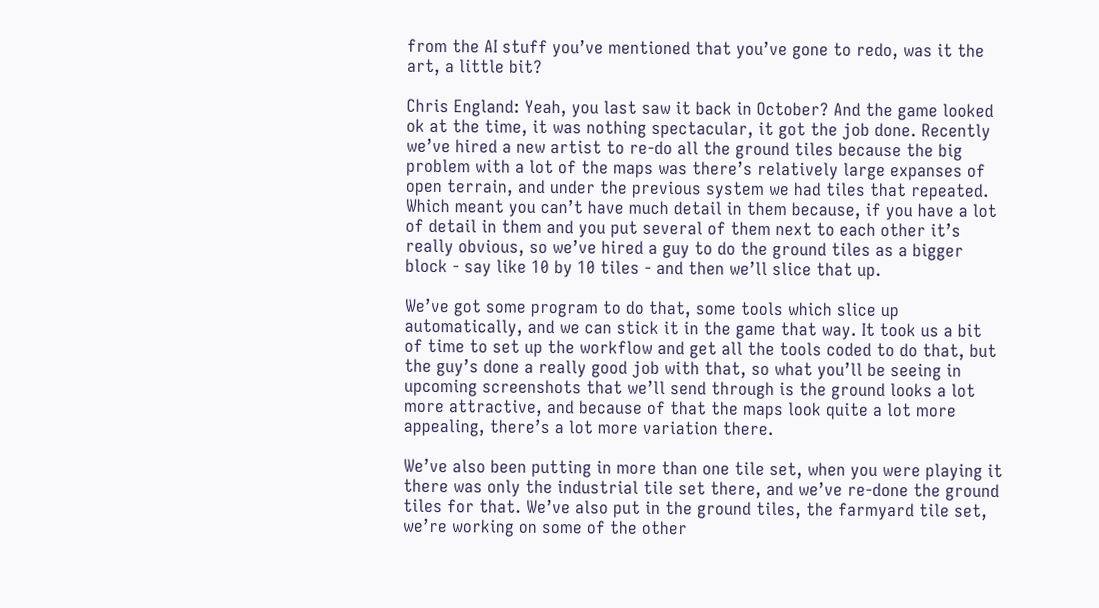from the AI stuff you’ve mentioned that you’ve gone to redo, was it the art, a little bit?

Chris England: Yeah, you last saw it back in October? And the game looked ok at the time, it was nothing spectacular, it got the job done. Recently we’ve hired a new artist to re-do all the ground tiles because the big problem with a lot of the maps was there’s relatively large expanses of open terrain, and under the previous system we had tiles that repeated. Which meant you can’t have much detail in them because, if you have a lot of detail in them and you put several of them next to each other it’s really obvious, so we’ve hired a guy to do the ground tiles as a bigger block - say like 10 by 10 tiles - and then we’ll slice that up.

We’ve got some program to do that, some tools which slice up automatically, and we can stick it in the game that way. It took us a bit of time to set up the workflow and get all the tools coded to do that, but the guy’s done a really good job with that, so what you’ll be seeing in upcoming screenshots that we’ll send through is the ground looks a lot more attractive, and because of that the maps look quite a lot more appealing, there’s a lot more variation there.

We’ve also been putting in more than one tile set, when you were playing it there was only the industrial tile set there, and we’ve re-done the ground tiles for that. We’ve also put in the ground tiles, the farmyard tile set, we’re working on some of the other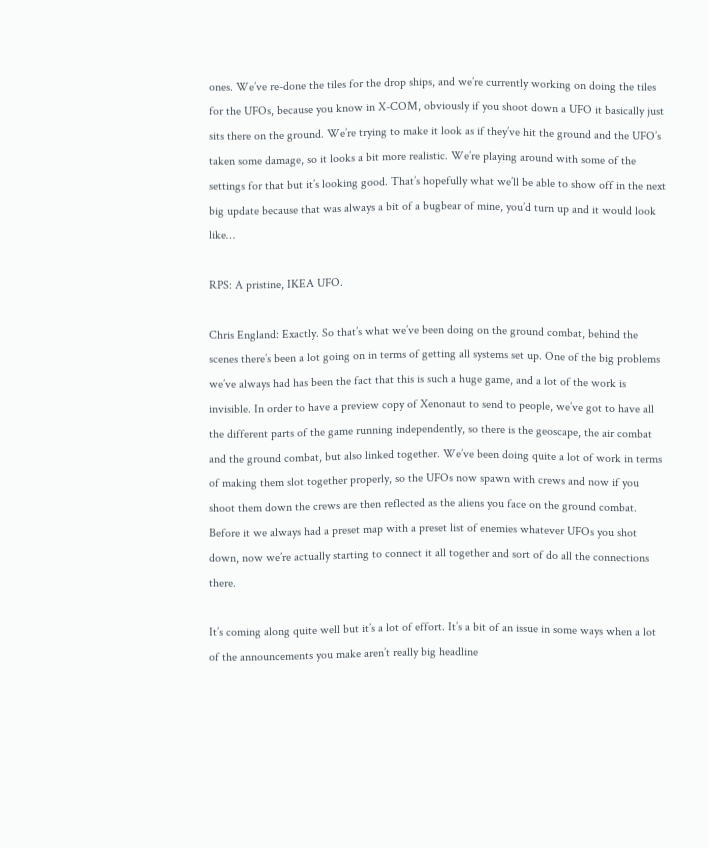ones. We’ve re-done the tiles for the drop ships, and we’re currently working on doing the tiles for the UFOs, because you know in X-COM, obviously if you shoot down a UFO it basically just sits there on the ground. We’re trying to make it look as if they’ve hit the ground and the UFO’s taken some damage, so it looks a bit more realistic. We’re playing around with some of the settings for that but it’s looking good. That’s hopefully what we’ll be able to show off in the next big update because that was always a bit of a bugbear of mine, you’d turn up and it would look like…

RPS: A pristine, IKEA UFO.

Chris England: Exactly. So that’s what we’ve been doing on the ground combat, behind the scenes there’s been a lot going on in terms of getting all systems set up. One of the big problems we’ve always had has been the fact that this is such a huge game, and a lot of the work is invisible. In order to have a preview copy of Xenonaut to send to people, we’ve got to have all the different parts of the game running independently, so there is the geoscape, the air combat and the ground combat, but also linked together. We’ve been doing quite a lot of work in terms of making them slot together properly, so the UFOs now spawn with crews and now if you shoot them down the crews are then reflected as the aliens you face on the ground combat. Before it we always had a preset map with a preset list of enemies whatever UFOs you shot down, now we’re actually starting to connect it all together and sort of do all the connections there.

It’s coming along quite well but it’s a lot of effort. It’s a bit of an issue in some ways when a lot of the announcements you make aren’t really big headline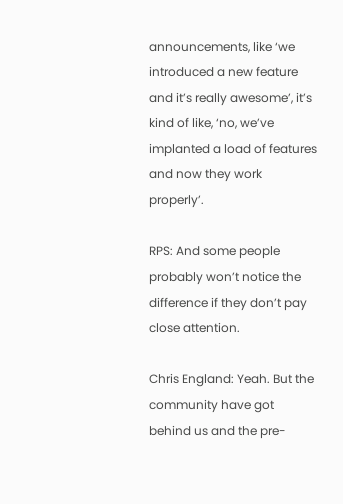announcements, like ‘we introduced a new feature and it’s really awesome’, it’s kind of like, ‘no, we’ve implanted a load of features and now they work properly’.

RPS: And some people probably won’t notice the difference if they don’t pay close attention.

Chris England: Yeah. But the community have got behind us and the pre-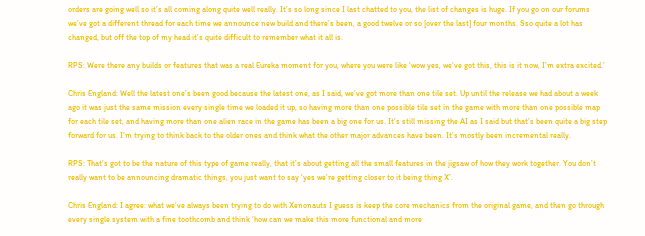orders are going well so it’s all coming along quite well really. It’s so long since I last chatted to you, the list of changes is huge. If you go on our forums we’ve got a different thread for each time we announce new build and there’s been, a good twelve or so [over the last] four months. Sso quite a lot has changed, but off the top of my head it’s quite difficult to remember what it all is.

RPS: Were there any builds or features that was a real Eureka moment for you, where you were like ‘wow yes, we’ve got this, this is it now, I’m extra excited.’

Chris England: Well the latest one’s been good because the latest one, as I said, we’ve got more than one tile set. Up until the release we had about a week ago it was just the same mission every single time we loaded it up, so having more than one possible tile set in the game with more than one possible map for each tile set, and having more than one alien race in the game has been a big one for us. It’s still missing the AI as I said but that’s been quite a big step forward for us. I’m trying to think back to the older ones and think what the other major advances have been. It’s mostly been incremental really.

RPS: That’s got to be the nature of this type of game really, that it’s about getting all the small features in the jigsaw of how they work together. You don’t really want to be announcing dramatic things, you just want to say ‘yes we’re getting closer to it being thing X’.

Chris England: I agree: what we’ve always been trying to do with Xenonauts I guess is keep the core mechanics from the original game, and then go through every single system with a fine toothcomb and think ‘how can we make this more functional and more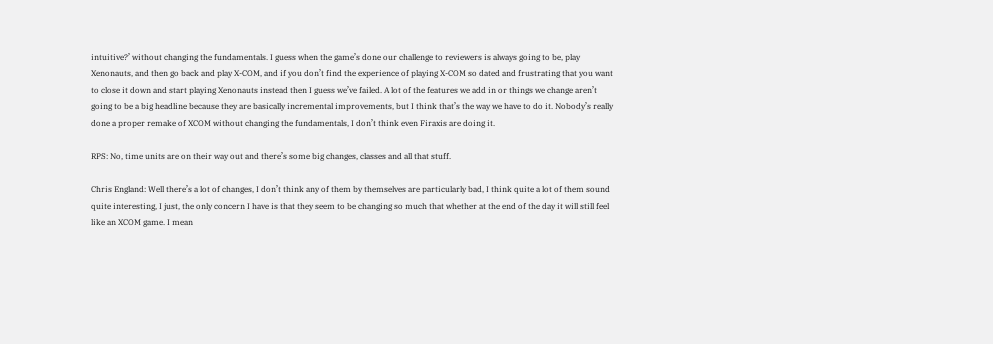intuitive?’ without changing the fundamentals. I guess when the game’s done our challenge to reviewers is always going to be, play Xenonauts, and then go back and play X-COM, and if you don’t find the experience of playing X-COM so dated and frustrating that you want to close it down and start playing Xenonauts instead then I guess we’ve failed. A lot of the features we add in or things we change aren’t going to be a big headline because they are basically incremental improvements, but I think that’s the way we have to do it. Nobody’s really done a proper remake of XCOM without changing the fundamentals, I don’t think even Firaxis are doing it.

RPS: No, time units are on their way out and there’s some big changes, classes and all that stuff.

Chris England: Well there’s a lot of changes, I don’t think any of them by themselves are particularly bad, I think quite a lot of them sound quite interesting, I just, the only concern I have is that they seem to be changing so much that whether at the end of the day it will still feel like an XCOM game. I mean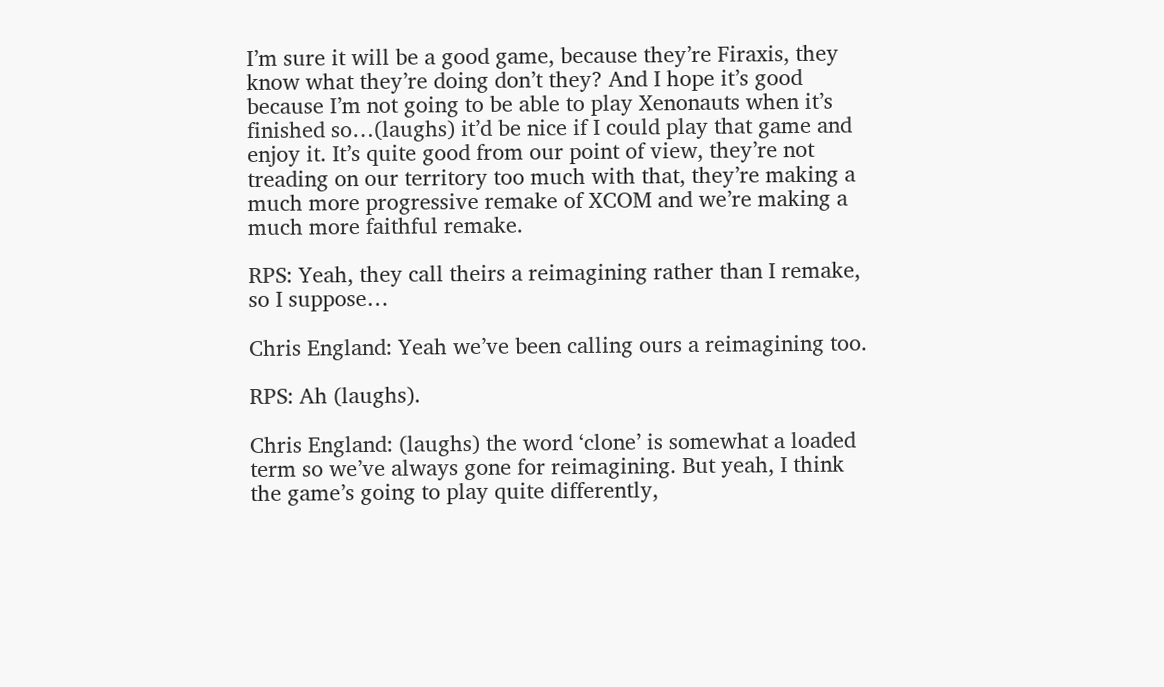I’m sure it will be a good game, because they’re Firaxis, they know what they’re doing don’t they? And I hope it’s good because I’m not going to be able to play Xenonauts when it’s finished so…(laughs) it’d be nice if I could play that game and enjoy it. It’s quite good from our point of view, they’re not treading on our territory too much with that, they’re making a much more progressive remake of XCOM and we’re making a much more faithful remake.

RPS: Yeah, they call theirs a reimagining rather than I remake, so I suppose…

Chris England: Yeah we’ve been calling ours a reimagining too.

RPS: Ah (laughs).

Chris England: (laughs) the word ‘clone’ is somewhat a loaded term so we’ve always gone for reimagining. But yeah, I think the game’s going to play quite differently,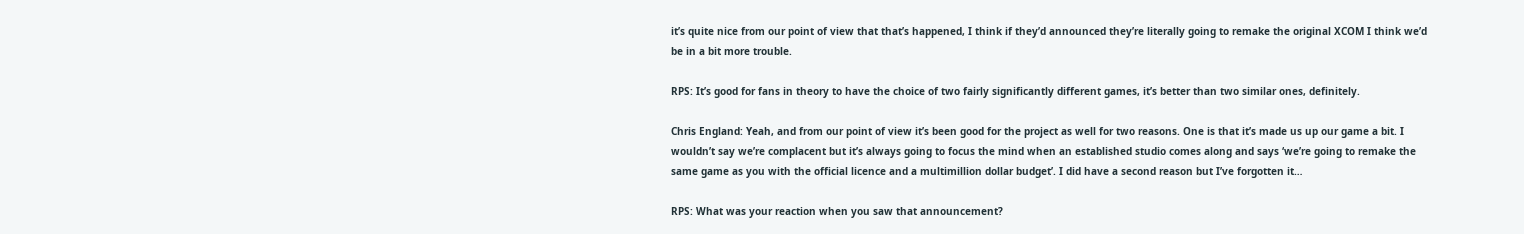it’s quite nice from our point of view that that’s happened, I think if they’d announced they’re literally going to remake the original XCOM I think we’d be in a bit more trouble.

RPS: It’s good for fans in theory to have the choice of two fairly significantly different games, it’s better than two similar ones, definitely.

Chris England: Yeah, and from our point of view it’s been good for the project as well for two reasons. One is that it’s made us up our game a bit. I wouldn’t say we’re complacent but it’s always going to focus the mind when an established studio comes along and says ‘we’re going to remake the same game as you with the official licence and a multimillion dollar budget’. I did have a second reason but I’ve forgotten it…

RPS: What was your reaction when you saw that announcement?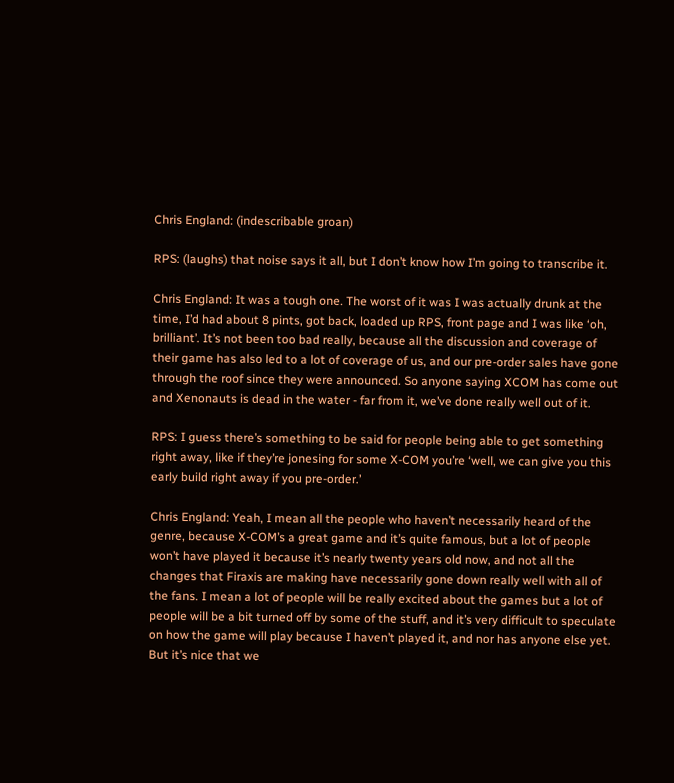Chris England: (indescribable groan)

RPS: (laughs) that noise says it all, but I don’t know how I’m going to transcribe it.

Chris England: It was a tough one. The worst of it was I was actually drunk at the time, I’d had about 8 pints, got back, loaded up RPS, front page and I was like ‘oh, brilliant’. It’s not been too bad really, because all the discussion and coverage of their game has also led to a lot of coverage of us, and our pre-order sales have gone through the roof since they were announced. So anyone saying XCOM has come out and Xenonauts is dead in the water - far from it, we’ve done really well out of it.

RPS: I guess there’s something to be said for people being able to get something right away, like if they’re jonesing for some X-COM you’re ‘well, we can give you this early build right away if you pre-order.’

Chris England: Yeah, I mean all the people who haven’t necessarily heard of the genre, because X-COM’s a great game and it’s quite famous, but a lot of people won’t have played it because it’s nearly twenty years old now, and not all the changes that Firaxis are making have necessarily gone down really well with all of the fans. I mean a lot of people will be really excited about the games but a lot of people will be a bit turned off by some of the stuff, and it’s very difficult to speculate on how the game will play because I haven’t played it, and nor has anyone else yet. But it’s nice that we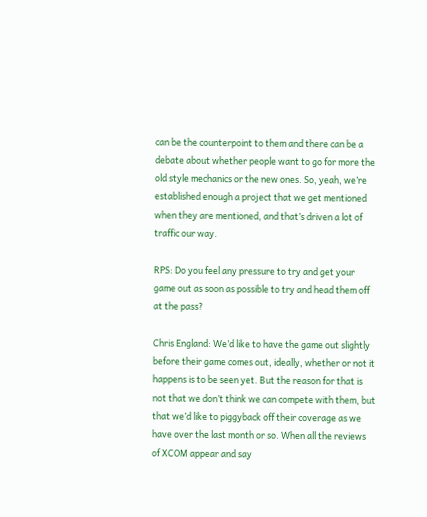can be the counterpoint to them and there can be a debate about whether people want to go for more the old style mechanics or the new ones. So, yeah, we’re established enough a project that we get mentioned when they are mentioned, and that’s driven a lot of traffic our way.

RPS: Do you feel any pressure to try and get your game out as soon as possible to try and head them off at the pass?

Chris England: We’d like to have the game out slightly before their game comes out, ideally, whether or not it happens is to be seen yet. But the reason for that is not that we don’t think we can compete with them, but that we’d like to piggyback off their coverage as we have over the last month or so. When all the reviews of XCOM appear and say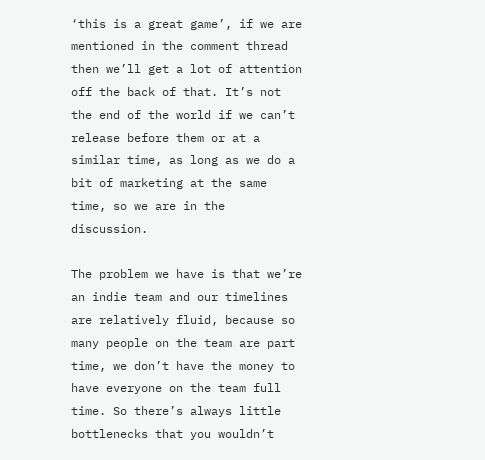‘this is a great game’, if we are mentioned in the comment thread then we’ll get a lot of attention off the back of that. It’s not the end of the world if we can’t release before them or at a similar time, as long as we do a bit of marketing at the same time, so we are in the discussion.

The problem we have is that we’re an indie team and our timelines are relatively fluid, because so many people on the team are part time, we don’t have the money to have everyone on the team full time. So there’s always little bottlenecks that you wouldn’t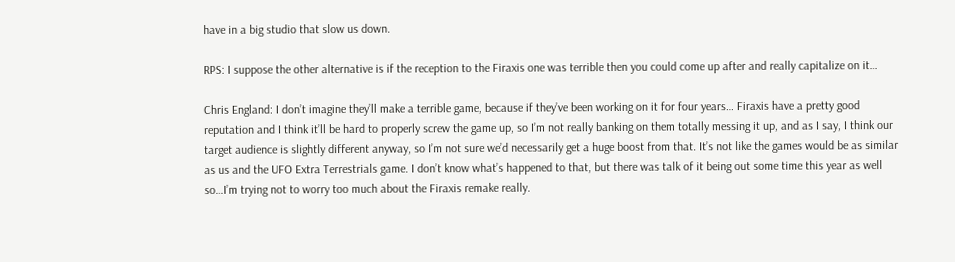have in a big studio that slow us down.

RPS: I suppose the other alternative is if the reception to the Firaxis one was terrible then you could come up after and really capitalize on it…

Chris England: I don’t imagine they’ll make a terrible game, because if they’ve been working on it for four years… Firaxis have a pretty good reputation and I think it’ll be hard to properly screw the game up, so I’m not really banking on them totally messing it up, and as I say, I think our target audience is slightly different anyway, so I’m not sure we’d necessarily get a huge boost from that. It’s not like the games would be as similar as us and the UFO Extra Terrestrials game. I don’t know what’s happened to that, but there was talk of it being out some time this year as well so…I’m trying not to worry too much about the Firaxis remake really.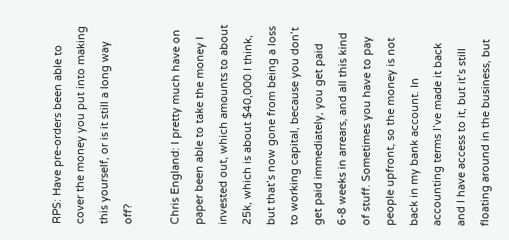RPS: Have pre-orders been able to cover the money you put into making this yourself, or is it still a long way off?

Chris England: I pretty much have on paper been able to take the money I invested out, which amounts to about 25k, which is about $40,000 I think, but that’s now gone from being a loss to working capital, because you don’t get paid immediately, you get paid 6-8 weeks in arrears, and all this kind of stuff. Sometimes you have to pay people upfront, so the money is not back in my bank account. In accounting terms I’ve made it back and I have access to it, but it’s still floating around in the business, but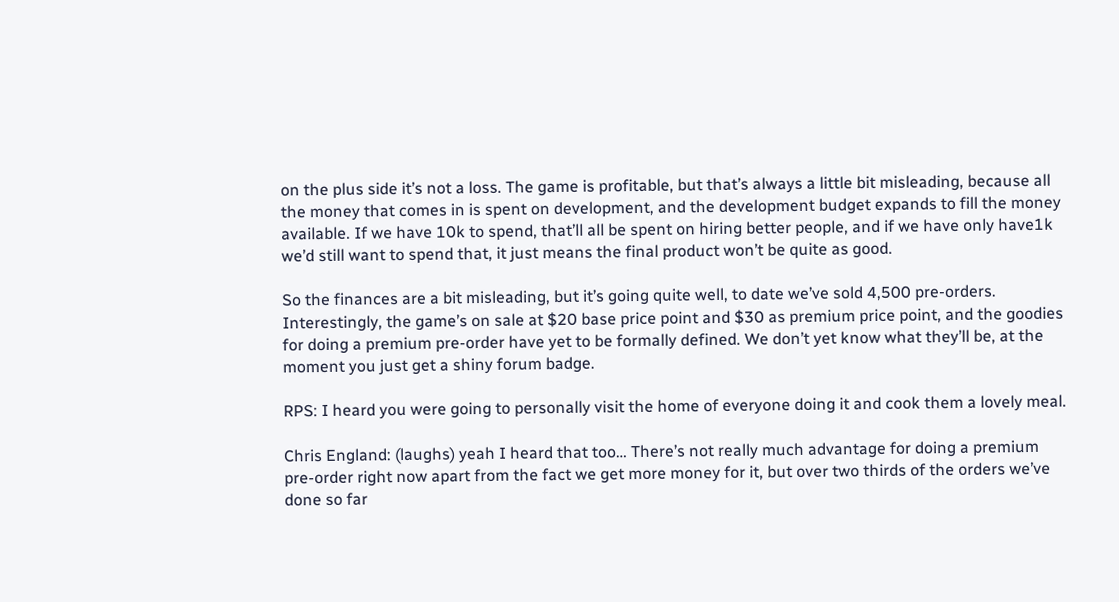on the plus side it’s not a loss. The game is profitable, but that’s always a little bit misleading, because all the money that comes in is spent on development, and the development budget expands to fill the money available. If we have 10k to spend, that’ll all be spent on hiring better people, and if we have only have1k we’d still want to spend that, it just means the final product won’t be quite as good.

So the finances are a bit misleading, but it’s going quite well, to date we’ve sold 4,500 pre-orders. Interestingly, the game’s on sale at $20 base price point and $30 as premium price point, and the goodies for doing a premium pre-order have yet to be formally defined. We don’t yet know what they’ll be, at the moment you just get a shiny forum badge.

RPS: I heard you were going to personally visit the home of everyone doing it and cook them a lovely meal.

Chris England: (laughs) yeah I heard that too… There’s not really much advantage for doing a premium pre-order right now apart from the fact we get more money for it, but over two thirds of the orders we’ve done so far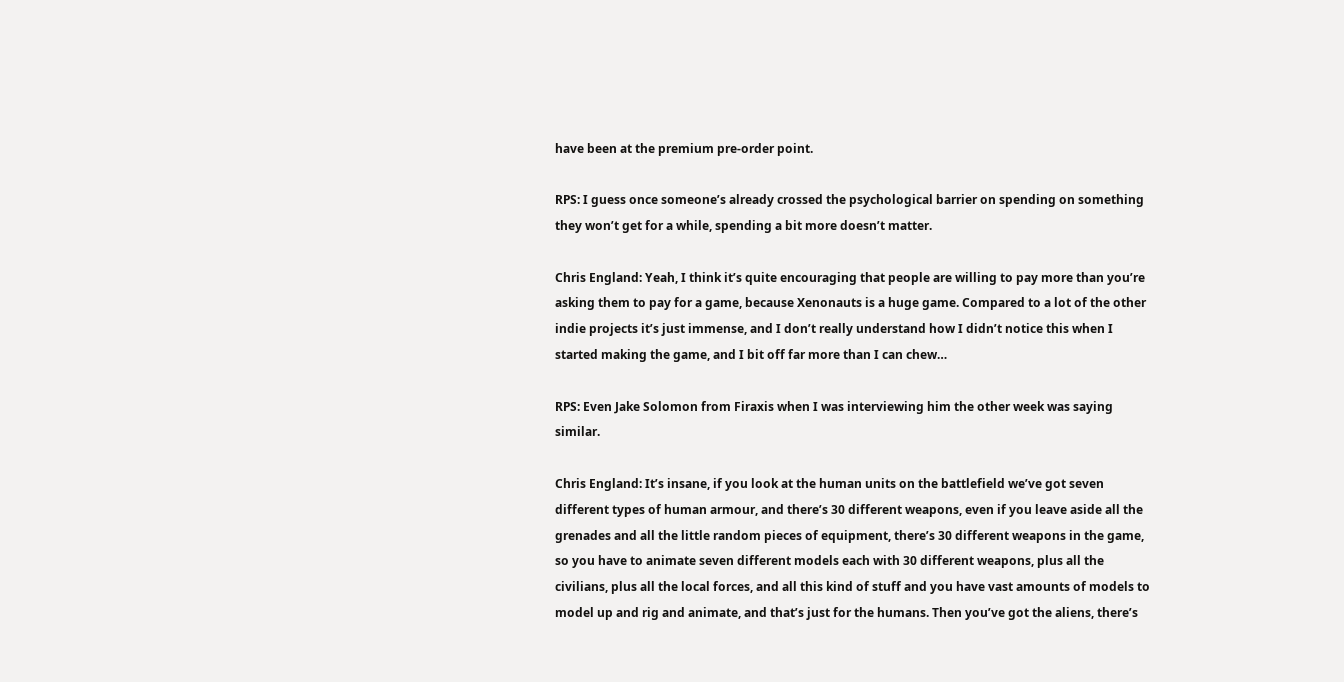have been at the premium pre-order point.

RPS: I guess once someone’s already crossed the psychological barrier on spending on something they won’t get for a while, spending a bit more doesn’t matter.

Chris England: Yeah, I think it’s quite encouraging that people are willing to pay more than you’re asking them to pay for a game, because Xenonauts is a huge game. Compared to a lot of the other indie projects it’s just immense, and I don’t really understand how I didn’t notice this when I started making the game, and I bit off far more than I can chew…

RPS: Even Jake Solomon from Firaxis when I was interviewing him the other week was saying similar.

Chris England: It’s insane, if you look at the human units on the battlefield we’ve got seven different types of human armour, and there’s 30 different weapons, even if you leave aside all the grenades and all the little random pieces of equipment, there’s 30 different weapons in the game, so you have to animate seven different models each with 30 different weapons, plus all the civilians, plus all the local forces, and all this kind of stuff and you have vast amounts of models to model up and rig and animate, and that’s just for the humans. Then you’ve got the aliens, there’s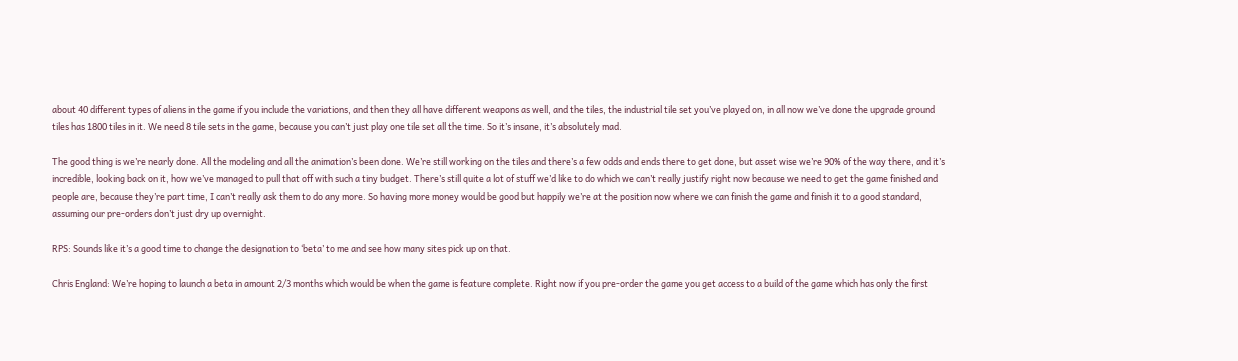about 40 different types of aliens in the game if you include the variations, and then they all have different weapons as well, and the tiles, the industrial tile set you’ve played on, in all now we’ve done the upgrade ground tiles has 1800 tiles in it. We need 8 tile sets in the game, because you can’t just play one tile set all the time. So it’s insane, it’s absolutely mad.

The good thing is we’re nearly done. All the modeling and all the animation’s been done. We’re still working on the tiles and there’s a few odds and ends there to get done, but asset wise we’re 90% of the way there, and it’s incredible, looking back on it, how we’ve managed to pull that off with such a tiny budget. There’s still quite a lot of stuff we’d like to do which we can’t really justify right now because we need to get the game finished and people are, because they’re part time, I can’t really ask them to do any more. So having more money would be good but happily we’re at the position now where we can finish the game and finish it to a good standard, assuming our pre-orders don’t just dry up overnight.

RPS: Sounds like it’s a good time to change the designation to ‘beta’ to me and see how many sites pick up on that.

Chris England: We’re hoping to launch a beta in amount 2/3 months which would be when the game is feature complete. Right now if you pre-order the game you get access to a build of the game which has only the first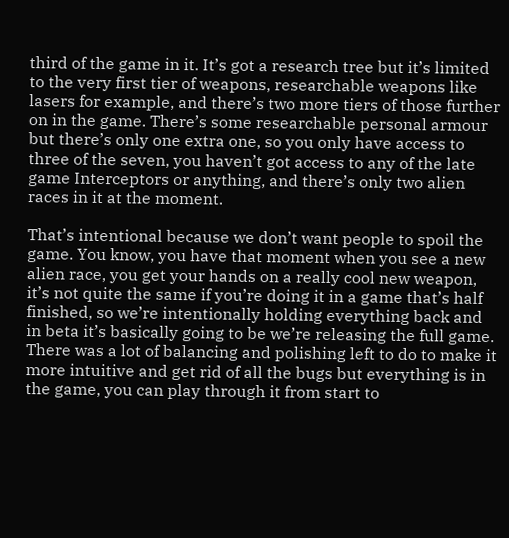third of the game in it. It’s got a research tree but it’s limited to the very first tier of weapons, researchable weapons like lasers for example, and there’s two more tiers of those further on in the game. There’s some researchable personal armour but there’s only one extra one, so you only have access to three of the seven, you haven’t got access to any of the late game Interceptors or anything, and there’s only two alien races in it at the moment.

That’s intentional because we don’t want people to spoil the game. You know, you have that moment when you see a new alien race, you get your hands on a really cool new weapon, it’s not quite the same if you’re doing it in a game that’s half finished, so we’re intentionally holding everything back and in beta it’s basically going to be we’re releasing the full game. There was a lot of balancing and polishing left to do to make it more intuitive and get rid of all the bugs but everything is in the game, you can play through it from start to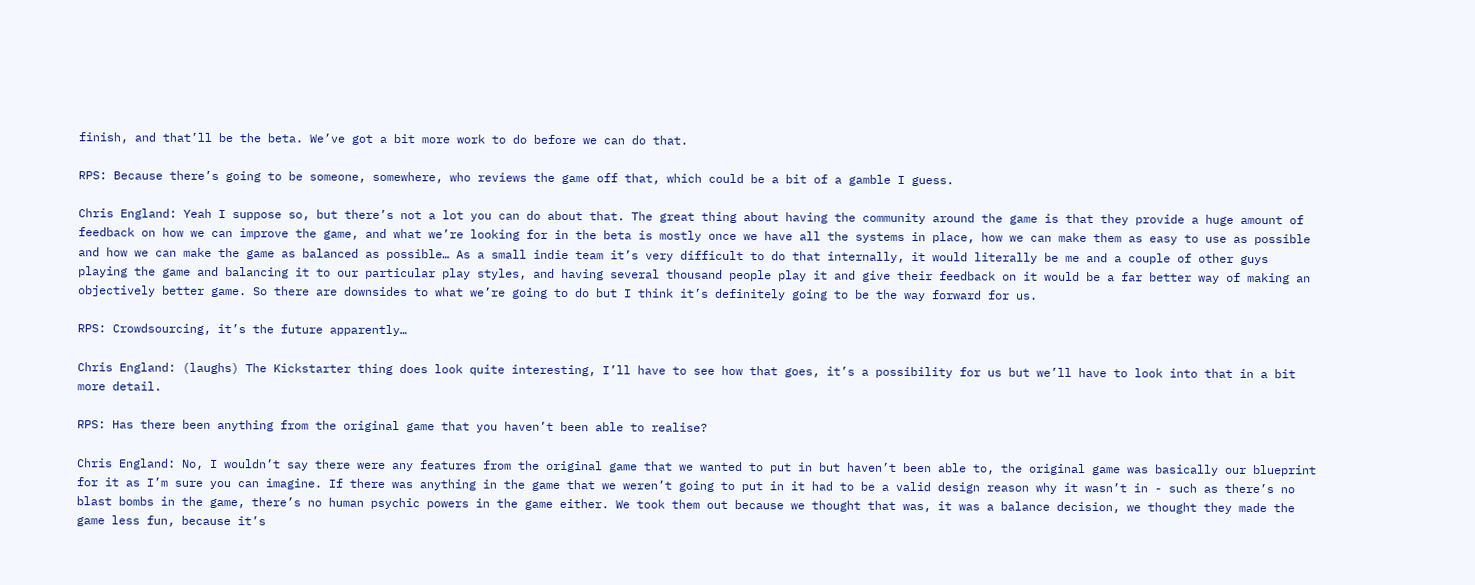finish, and that’ll be the beta. We’ve got a bit more work to do before we can do that.

RPS: Because there’s going to be someone, somewhere, who reviews the game off that, which could be a bit of a gamble I guess.

Chris England: Yeah I suppose so, but there’s not a lot you can do about that. The great thing about having the community around the game is that they provide a huge amount of feedback on how we can improve the game, and what we’re looking for in the beta is mostly once we have all the systems in place, how we can make them as easy to use as possible and how we can make the game as balanced as possible… As a small indie team it’s very difficult to do that internally, it would literally be me and a couple of other guys playing the game and balancing it to our particular play styles, and having several thousand people play it and give their feedback on it would be a far better way of making an objectively better game. So there are downsides to what we’re going to do but I think it’s definitely going to be the way forward for us.

RPS: Crowdsourcing, it’s the future apparently…

Chris England: (laughs) The Kickstarter thing does look quite interesting, I’ll have to see how that goes, it’s a possibility for us but we’ll have to look into that in a bit more detail.

RPS: Has there been anything from the original game that you haven’t been able to realise?

Chris England: No, I wouldn’t say there were any features from the original game that we wanted to put in but haven’t been able to, the original game was basically our blueprint for it as I’m sure you can imagine. If there was anything in the game that we weren’t going to put in it had to be a valid design reason why it wasn’t in - such as there’s no blast bombs in the game, there’s no human psychic powers in the game either. We took them out because we thought that was, it was a balance decision, we thought they made the game less fun, because it’s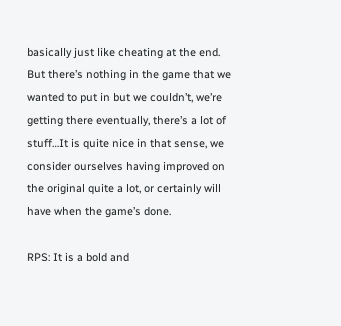basically just like cheating at the end. But there’s nothing in the game that we wanted to put in but we couldn’t, we’re getting there eventually, there’s a lot of stuff…It is quite nice in that sense, we consider ourselves having improved on the original quite a lot, or certainly will have when the game’s done.

RPS: It is a bold and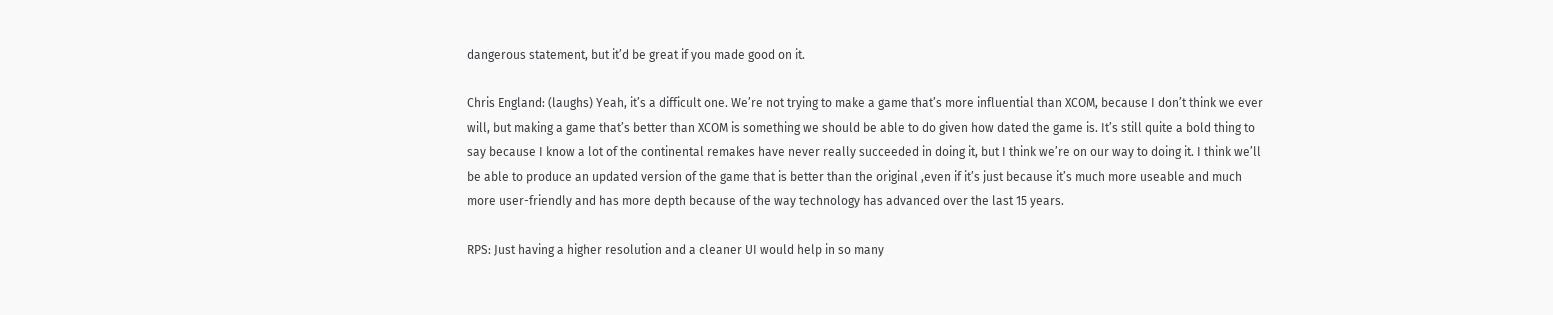dangerous statement, but it’d be great if you made good on it.

Chris England: (laughs) Yeah, it’s a difficult one. We’re not trying to make a game that’s more influential than XCOM, because I don’t think we ever will, but making a game that’s better than XCOM is something we should be able to do given how dated the game is. It’s still quite a bold thing to say because I know a lot of the continental remakes have never really succeeded in doing it, but I think we’re on our way to doing it. I think we’ll be able to produce an updated version of the game that is better than the original ,even if it’s just because it’s much more useable and much more user-friendly and has more depth because of the way technology has advanced over the last 15 years.

RPS: Just having a higher resolution and a cleaner UI would help in so many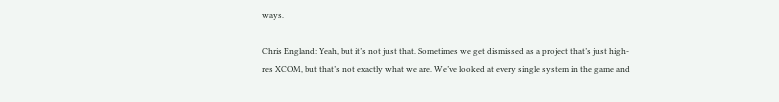ways.

Chris England: Yeah, but it’s not just that. Sometimes we get dismissed as a project that’s just high-res XCOM, but that’s not exactly what we are. We’ve looked at every single system in the game and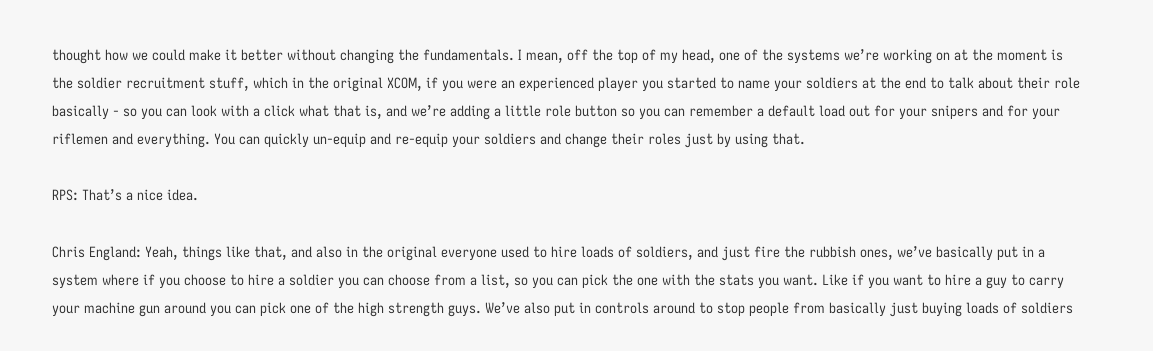thought how we could make it better without changing the fundamentals. I mean, off the top of my head, one of the systems we’re working on at the moment is the soldier recruitment stuff, which in the original XCOM, if you were an experienced player you started to name your soldiers at the end to talk about their role basically - so you can look with a click what that is, and we’re adding a little role button so you can remember a default load out for your snipers and for your riflemen and everything. You can quickly un-equip and re-equip your soldiers and change their roles just by using that.

RPS: That’s a nice idea.

Chris England: Yeah, things like that, and also in the original everyone used to hire loads of soldiers, and just fire the rubbish ones, we’ve basically put in a system where if you choose to hire a soldier you can choose from a list, so you can pick the one with the stats you want. Like if you want to hire a guy to carry your machine gun around you can pick one of the high strength guys. We’ve also put in controls around to stop people from basically just buying loads of soldiers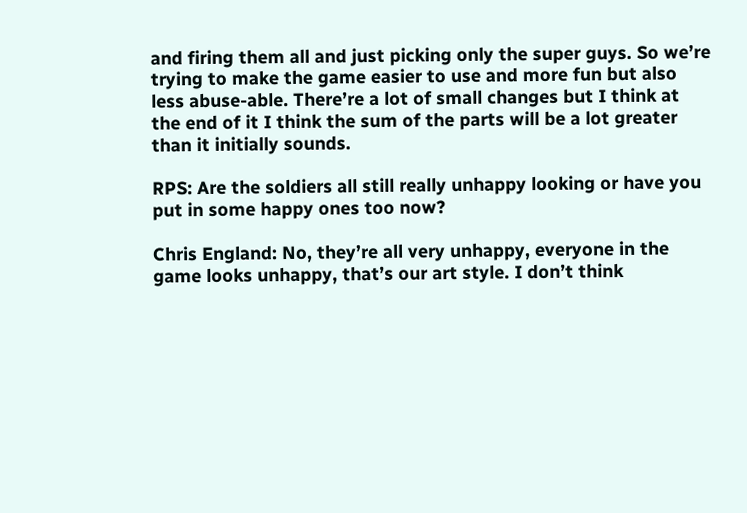and firing them all and just picking only the super guys. So we’re trying to make the game easier to use and more fun but also less abuse-able. There’re a lot of small changes but I think at the end of it I think the sum of the parts will be a lot greater than it initially sounds.

RPS: Are the soldiers all still really unhappy looking or have you put in some happy ones too now?

Chris England: No, they’re all very unhappy, everyone in the game looks unhappy, that’s our art style. I don’t think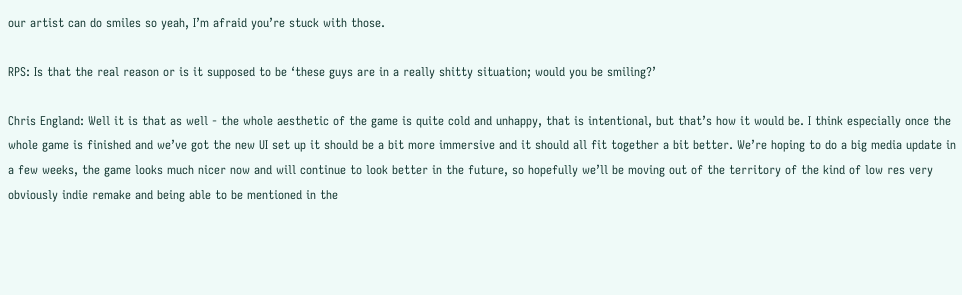our artist can do smiles so yeah, I’m afraid you’re stuck with those.

RPS: Is that the real reason or is it supposed to be ‘these guys are in a really shitty situation; would you be smiling?’

Chris England: Well it is that as well - the whole aesthetic of the game is quite cold and unhappy, that is intentional, but that’s how it would be. I think especially once the whole game is finished and we’ve got the new UI set up it should be a bit more immersive and it should all fit together a bit better. We’re hoping to do a big media update in a few weeks, the game looks much nicer now and will continue to look better in the future, so hopefully we’ll be moving out of the territory of the kind of low res very obviously indie remake and being able to be mentioned in the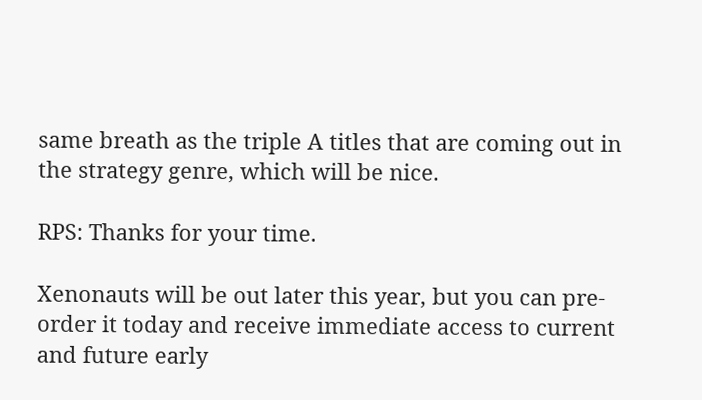same breath as the triple A titles that are coming out in the strategy genre, which will be nice.

RPS: Thanks for your time.

Xenonauts will be out later this year, but you can pre-order it today and receive immediate access to current and future early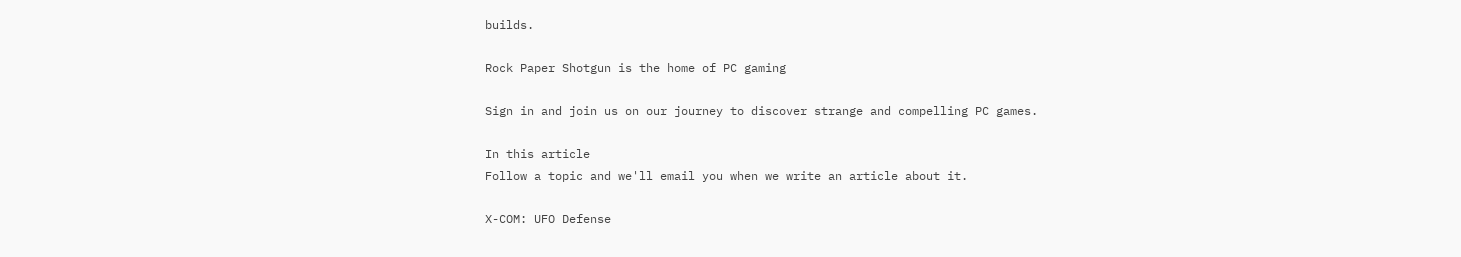builds.

Rock Paper Shotgun is the home of PC gaming

Sign in and join us on our journey to discover strange and compelling PC games.

In this article
Follow a topic and we'll email you when we write an article about it.

X-COM: UFO Defense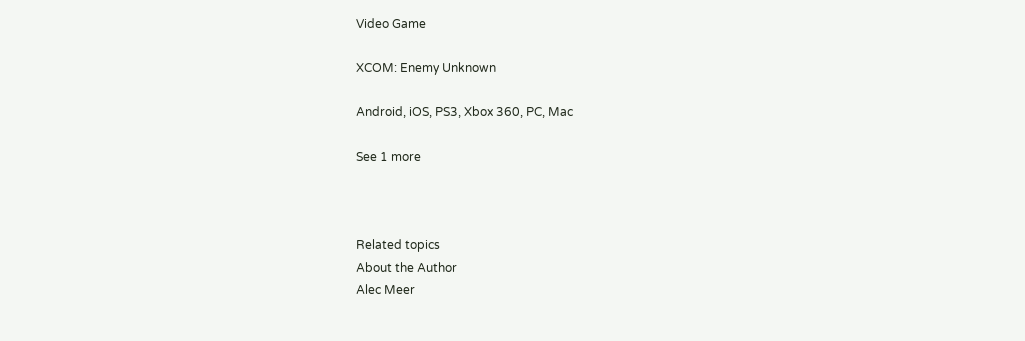Video Game

XCOM: Enemy Unknown

Android, iOS, PS3, Xbox 360, PC, Mac

See 1 more



Related topics
About the Author
Alec Meer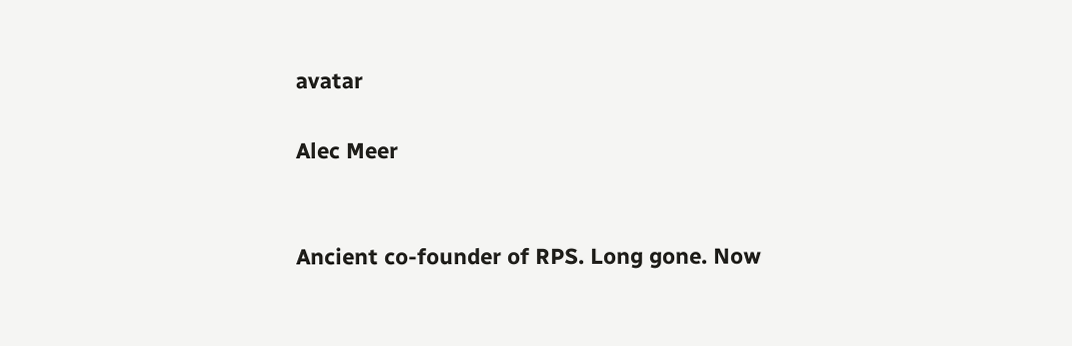avatar

Alec Meer


Ancient co-founder of RPS. Long gone. Now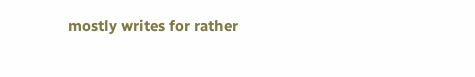mostly writes for rather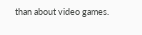than about video games.